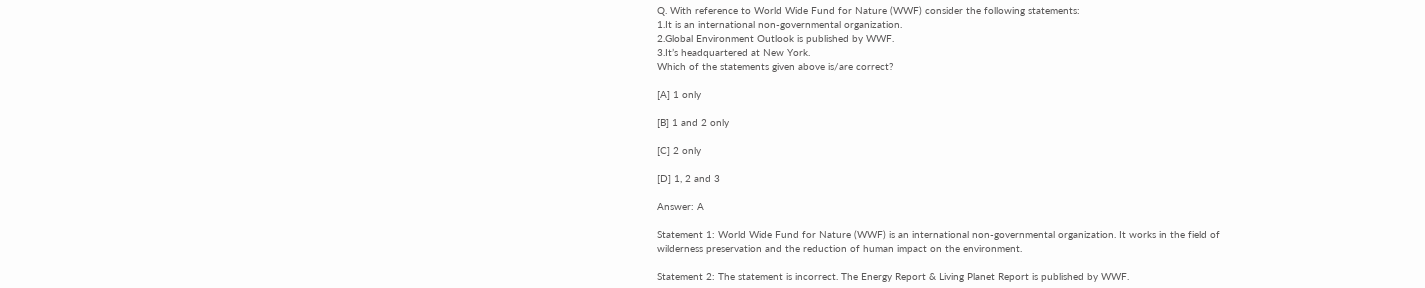Q. With reference to World Wide Fund for Nature (WWF) consider the following statements:
1.It is an international non-governmental organization.
2.Global Environment Outlook is published by WWF.
3.It’s headquartered at New York.
Which of the statements given above is/are correct?

[A] 1 only

[B] 1 and 2 only

[C] 2 only

[D] 1, 2 and 3

Answer: A

Statement 1: World Wide Fund for Nature (WWF) is an international non-governmental organization. It works in the field of wilderness preservation and the reduction of human impact on the environment.

Statement 2: The statement is incorrect. The Energy Report & Living Planet Report is published by WWF.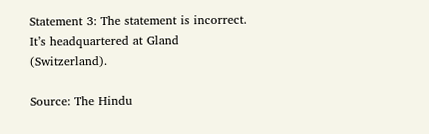Statement 3: The statement is incorrect. It’s headquartered at Gland (Switzerland).

Source: The Hindu